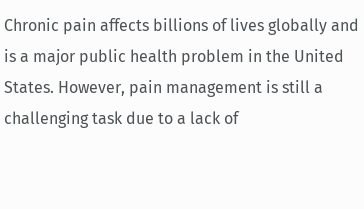Chronic pain affects billions of lives globally and is a major public health problem in the United States. However, pain management is still a challenging task due to a lack of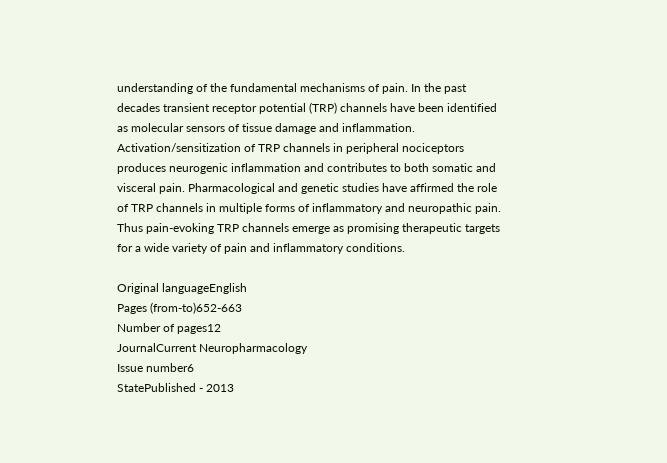understanding of the fundamental mechanisms of pain. In the past decades transient receptor potential (TRP) channels have been identified as molecular sensors of tissue damage and inflammation. Activation/sensitization of TRP channels in peripheral nociceptors produces neurogenic inflammation and contributes to both somatic and visceral pain. Pharmacological and genetic studies have affirmed the role of TRP channels in multiple forms of inflammatory and neuropathic pain. Thus pain-evoking TRP channels emerge as promising therapeutic targets for a wide variety of pain and inflammatory conditions.

Original languageEnglish
Pages (from-to)652-663
Number of pages12
JournalCurrent Neuropharmacology
Issue number6
StatePublished - 2013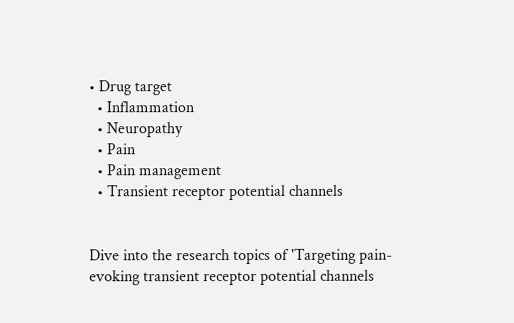• Drug target
  • Inflammation
  • Neuropathy
  • Pain
  • Pain management
  • Transient receptor potential channels


Dive into the research topics of 'Targeting pain-evoking transient receptor potential channels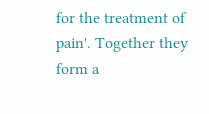for the treatment of pain'. Together they form a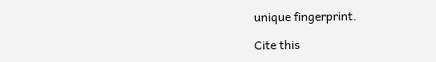unique fingerprint.

Cite this